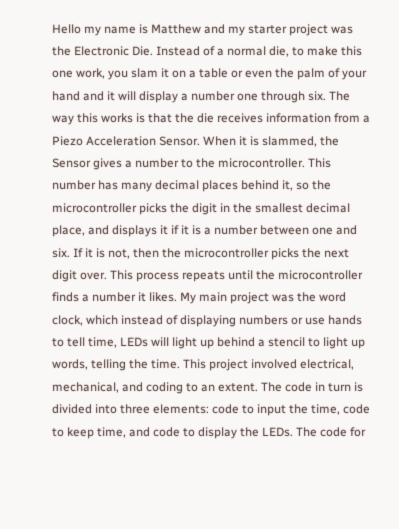Hello my name is Matthew and my starter project was the Electronic Die. Instead of a normal die, to make this one work, you slam it on a table or even the palm of your hand and it will display a number one through six. The way this works is that the die receives information from a Piezo Acceleration Sensor. When it is slammed, the Sensor gives a number to the microcontroller. This number has many decimal places behind it, so the microcontroller picks the digit in the smallest decimal place, and displays it if it is a number between one and six. If it is not, then the microcontroller picks the next digit over. This process repeats until the microcontroller finds a number it likes. My main project was the word clock, which instead of displaying numbers or use hands to tell time, LEDs will light up behind a stencil to light up words, telling the time. This project involved electrical, mechanical, and coding to an extent. The code in turn is divided into three elements: code to input the time, code to keep time, and code to display the LEDs. The code for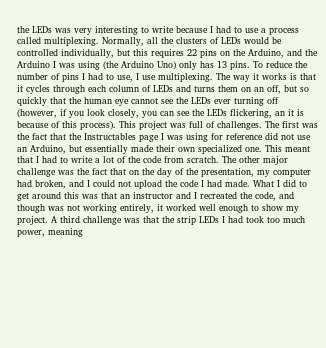the LEDs was very interesting to write because I had to use a process called multiplexing. Normally, all the clusters of LEDs would be controlled individually, but this requires 22 pins on the Arduino, and the Arduino I was using (the Arduino Uno) only has 13 pins. To reduce the number of pins I had to use, I use multiplexing. The way it works is that it cycles through each column of LEDs and turns them on an off, but so quickly that the human eye cannot see the LEDs ever turning off (however, if you look closely, you can see the LEDs flickering, an it is because of this process). This project was full of challenges. The first was the fact that the Instructables page I was using for reference did not use an Arduino, but essentially made their own specialized one. This meant that I had to write a lot of the code from scratch. The other major challenge was the fact that on the day of the presentation, my computer had broken, and I could not upload the code I had made. What I did to get around this was that an instructor and I recreated the code, and though was not working entirely, it worked well enough to show my project. A third challenge was that the strip LEDs I had took too much power, meaning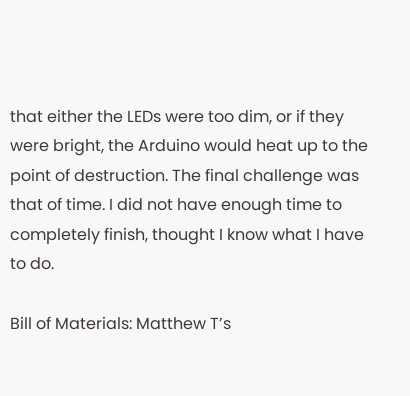that either the LEDs were too dim, or if they were bright, the Arduino would heat up to the point of destruction. The final challenge was that of time. I did not have enough time to completely finish, thought I know what I have to do.

Bill of Materials: Matthew T’s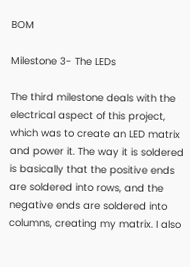BOM

Milestone 3- The LEDs

The third milestone deals with the electrical aspect of this project, which was to create an LED matrix and power it. The way it is soldered is basically that the positive ends are soldered into rows, and the negative ends are soldered into columns, creating my matrix. I also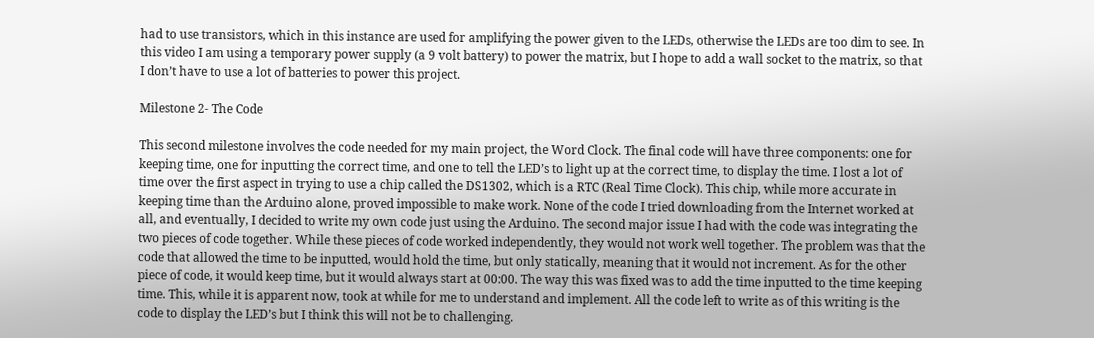had to use transistors, which in this instance are used for amplifying the power given to the LEDs, otherwise the LEDs are too dim to see. In this video I am using a temporary power supply (a 9 volt battery) to power the matrix, but I hope to add a wall socket to the matrix, so that I don’t have to use a lot of batteries to power this project.

Milestone 2- The Code

This second milestone involves the code needed for my main project, the Word Clock. The final code will have three components: one for keeping time, one for inputting the correct time, and one to tell the LED’s to light up at the correct time, to display the time. I lost a lot of time over the first aspect in trying to use a chip called the DS1302, which is a RTC (Real Time Clock). This chip, while more accurate in keeping time than the Arduino alone, proved impossible to make work. None of the code I tried downloading from the Internet worked at all, and eventually, I decided to write my own code just using the Arduino. The second major issue I had with the code was integrating the two pieces of code together. While these pieces of code worked independently, they would not work well together. The problem was that the code that allowed the time to be inputted, would hold the time, but only statically, meaning that it would not increment. As for the other piece of code, it would keep time, but it would always start at 00:00. The way this was fixed was to add the time inputted to the time keeping time. This, while it is apparent now, took at while for me to understand and implement. All the code left to write as of this writing is the code to display the LED’s but I think this will not be to challenging.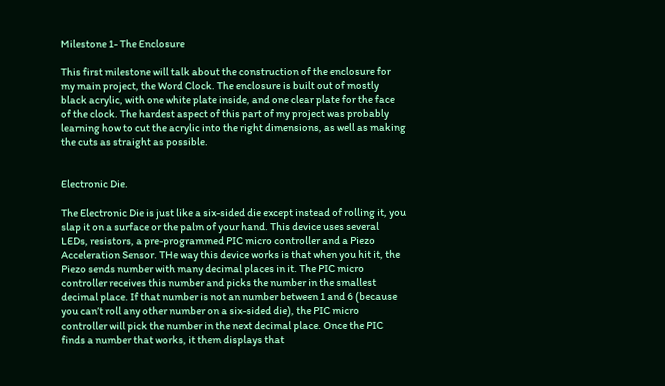Milestone 1- The Enclosure

This first milestone will talk about the construction of the enclosure for my main project, the Word Clock. The enclosure is built out of mostly black acrylic, with one white plate inside, and one clear plate for the face of the clock. The hardest aspect of this part of my project was probably learning how to cut the acrylic into the right dimensions, as well as making the cuts as straight as possible.


Electronic Die.

The Electronic Die is just like a six-sided die except instead of rolling it, you slap it on a surface or the palm of your hand. This device uses several LEDs, resistors, a pre-programmed PIC micro controller and a Piezo Acceleration Sensor. THe way this device works is that when you hit it, the Piezo sends number with many decimal places in it. The PIC micro controller receives this number and picks the number in the smallest decimal place. If that number is not an number between 1 and 6 (because you can’t roll any other number on a six-sided die), the PIC micro controller will pick the number in the next decimal place. Once the PIC finds a number that works, it them displays that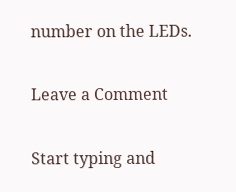number on the LEDs.

Leave a Comment

Start typing and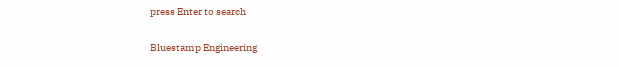press Enter to search

Bluestamp Engineering